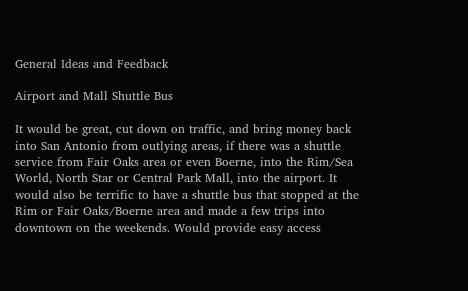General Ideas and Feedback

Airport and Mall Shuttle Bus

It would be great, cut down on traffic, and bring money back into San Antonio from outlying areas, if there was a shuttle service from Fair Oaks area or even Boerne, into the Rim/Sea World, North Star or Central Park Mall, into the airport. It would also be terrific to have a shuttle bus that stopped at the Rim or Fair Oaks/Boerne area and made a few trips into downtown on the weekends. Would provide easy access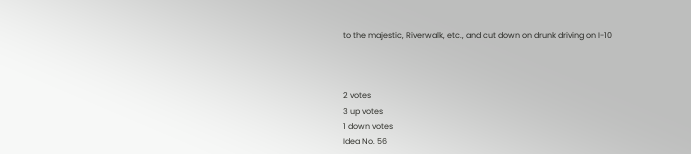to the majestic, Riverwalk, etc., and cut down on drunk driving on I-10



2 votes
3 up votes
1 down votes
Idea No. 56